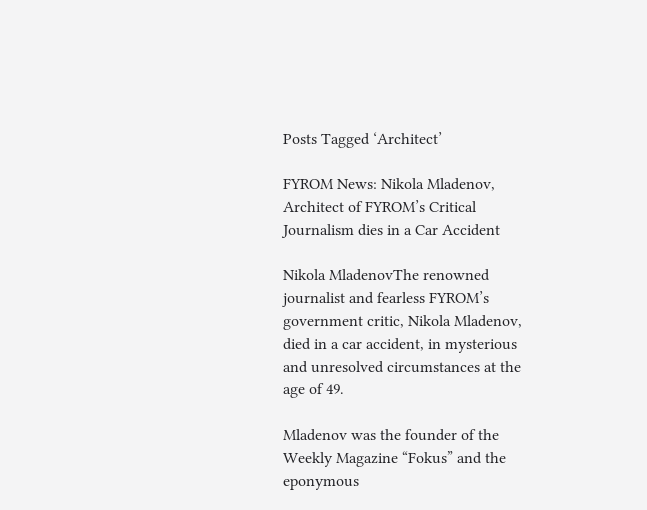Posts Tagged ‘Architect’

FYROM News: Nikola Mladenov, Architect of FYROM’s Critical Journalism dies in a Car Accident

Nikola MladenovThe renowned journalist and fearless FYROM’s government critic, Nikola Mladenov, died in a car accident, in mysterious and unresolved circumstances at the age of 49.

Mladenov was the founder of the Weekly Magazine “Fokus” and the eponymous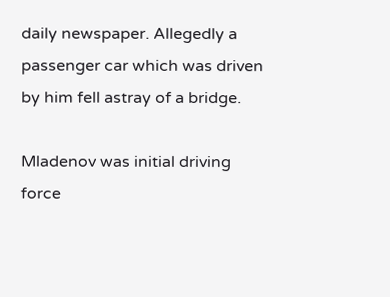daily newspaper. Allegedly a passenger car which was driven by him fell astray of a bridge.

Mladenov was initial driving force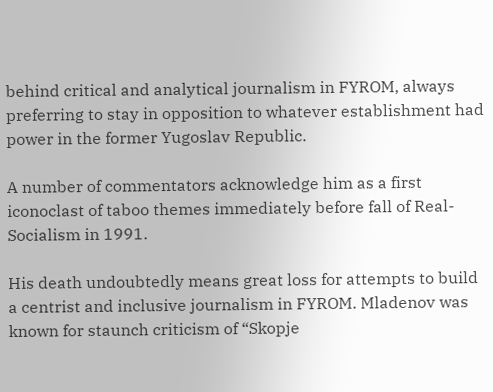behind critical and analytical journalism in FYROM, always preferring to stay in opposition to whatever establishment had power in the former Yugoslav Republic.

A number of commentators acknowledge him as a first iconoclast of taboo themes immediately before fall of Real-Socialism in 1991.

His death undoubtedly means great loss for attempts to build a centrist and inclusive journalism in FYROM. Mladenov was known for staunch criticism of “Skopje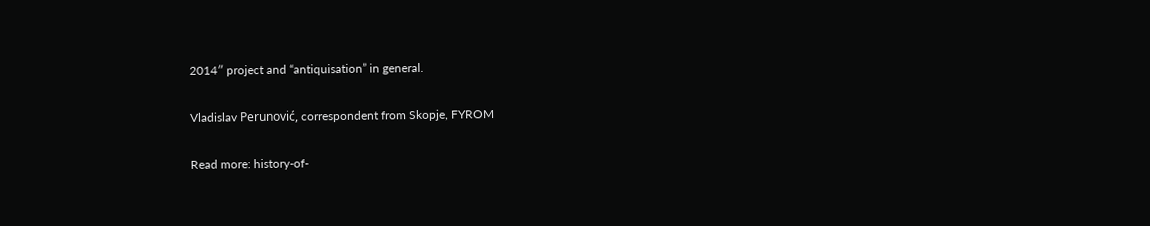2014″ project and “antiquisation” in general.

Vladislav Perunović, correspondent from Skopje, FYROM

Read more: history-of-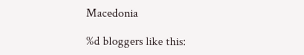Macedonia

%d bloggers like this: